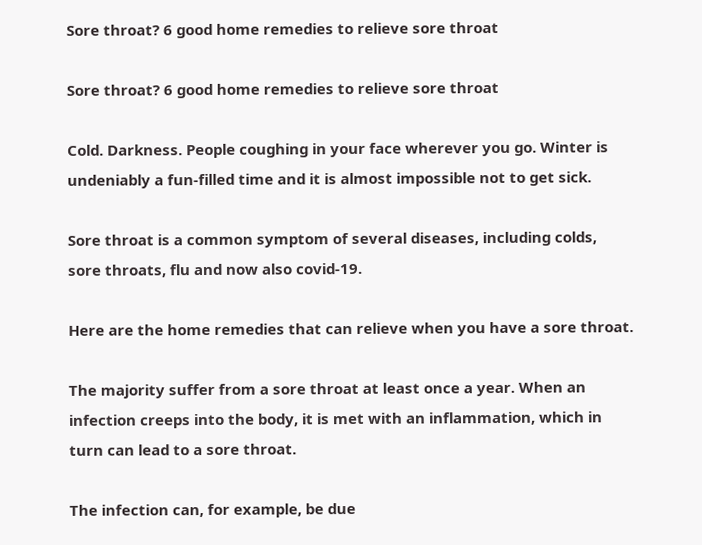Sore throat? 6 good home remedies to relieve sore throat

Sore throat? 6 good home remedies to relieve sore throat

Cold. Darkness. People coughing in your face wherever you go. Winter is undeniably a fun-filled time and it is almost impossible not to get sick.

Sore throat is a common symptom of several diseases, including colds, sore throats, flu and now also covid-19.

Here are the home remedies that can relieve when you have a sore throat.

The majority suffer from a sore throat at least once a year. When an infection creeps into the body, it is met with an inflammation, which in turn can lead to a sore throat.

The infection can, for example, be due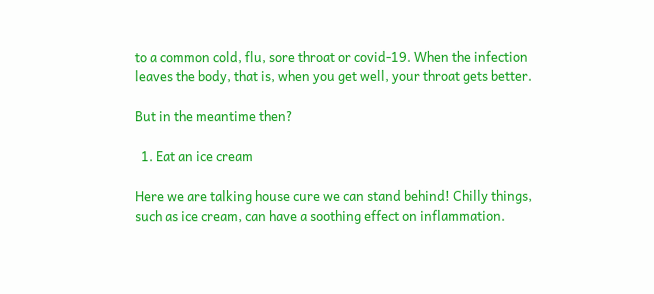to a common cold, flu, sore throat or covid-19. When the infection leaves the body, that is, when you get well, your throat gets better.

But in the meantime then?

  1. Eat an ice cream

Here we are talking house cure we can stand behind! Chilly things, such as ice cream, can have a soothing effect on inflammation.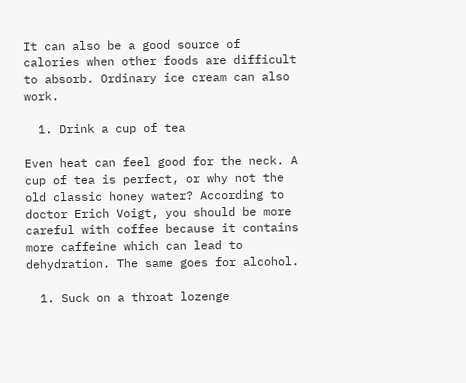It can also be a good source of calories when other foods are difficult to absorb. Ordinary ice cream can also work.

  1. Drink a cup of tea

Even heat can feel good for the neck. A cup of tea is perfect, or why not the old classic honey water? According to doctor Erich Voigt, you should be more careful with coffee because it contains more caffeine which can lead to dehydration. The same goes for alcohol.

  1. Suck on a throat lozenge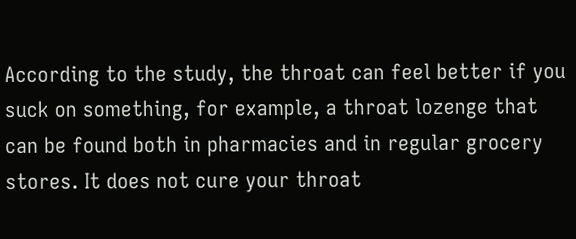According to the study, the throat can feel better if you suck on something, for example, a throat lozenge that can be found both in pharmacies and in regular grocery stores. It does not cure your throat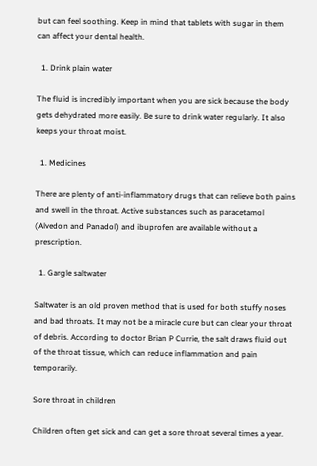but can feel soothing. Keep in mind that tablets with sugar in them can affect your dental health.

  1. Drink plain water

The fluid is incredibly important when you are sick because the body gets dehydrated more easily. Be sure to drink water regularly. It also keeps your throat moist.

  1. Medicines

There are plenty of anti-inflammatory drugs that can relieve both pains and swell in the throat. Active substances such as paracetamol (Alvedon and Panadol) and ibuprofen are available without a prescription.

  1. Gargle saltwater

Saltwater is an old proven method that is used for both stuffy noses and bad throats. It may not be a miracle cure but can clear your throat of debris. According to doctor Brian P Currie, the salt draws fluid out of the throat tissue, which can reduce inflammation and pain temporarily.

Sore throat in children

Children often get sick and can get a sore throat several times a year.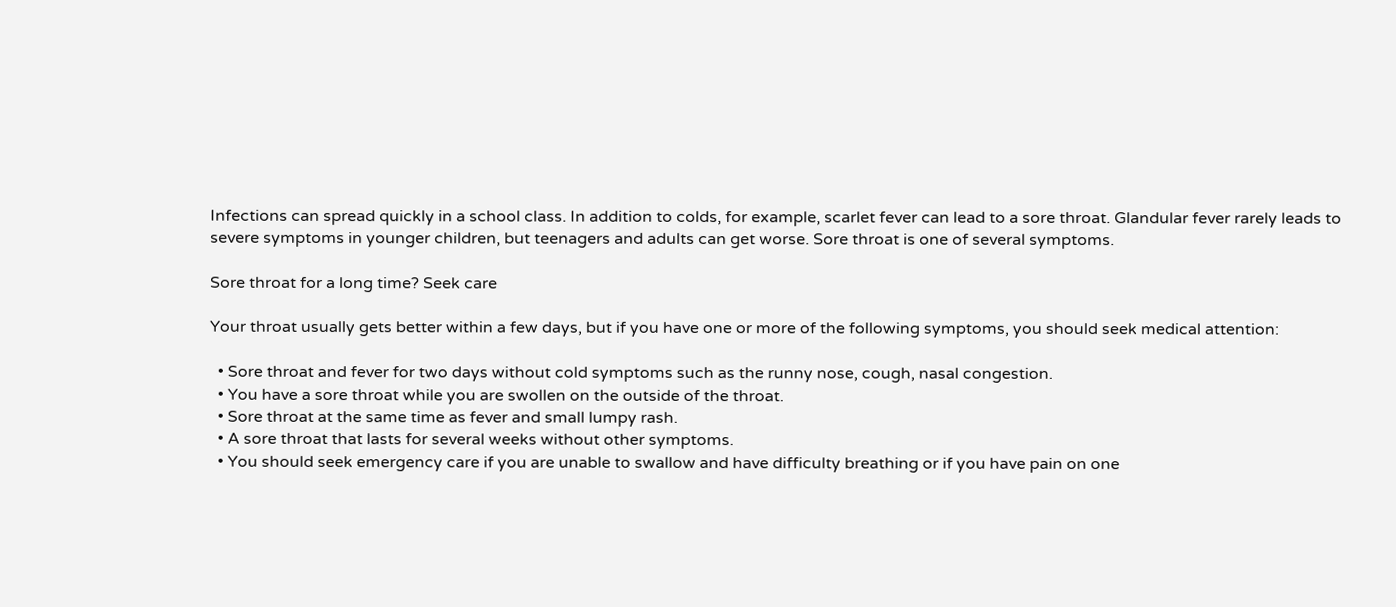Infections can spread quickly in a school class. In addition to colds, for example, scarlet fever can lead to a sore throat. Glandular fever rarely leads to severe symptoms in younger children, but teenagers and adults can get worse. Sore throat is one of several symptoms.

Sore throat for a long time? Seek care

Your throat usually gets better within a few days, but if you have one or more of the following symptoms, you should seek medical attention:

  • Sore throat and fever for two days without cold symptoms such as the runny nose, cough, nasal congestion.
  • You have a sore throat while you are swollen on the outside of the throat.
  • Sore throat at the same time as fever and small lumpy rash.
  • A sore throat that lasts for several weeks without other symptoms.
  • You should seek emergency care if you are unable to swallow and have difficulty breathing or if you have pain on one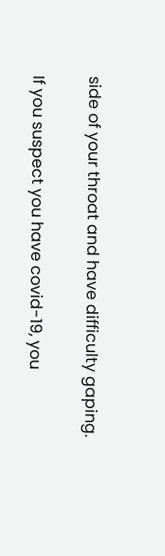side of your throat and have difficulty gaping.

If you suspect you have covid-19, you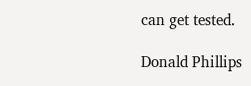can get tested.

Donald Phillips